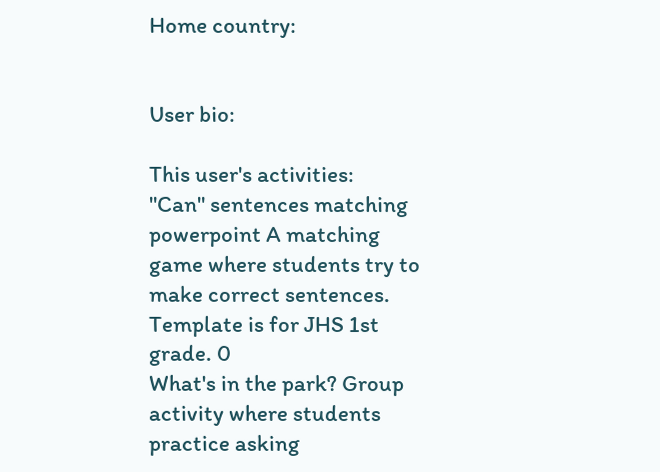Home country:


User bio:

This user's activities:
"Can" sentences matching powerpoint A matching game where students try to make correct sentences. Template is for JHS 1st grade. 0
What's in the park? Group activity where students practice asking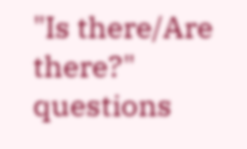"Is there/Are there?" questions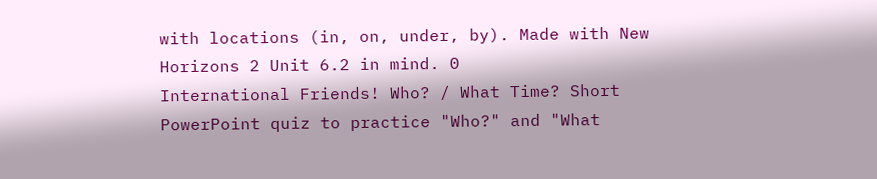with locations (in, on, under, by). Made with New Horizons 2 Unit 6.2 in mind. 0
International Friends! Who? / What Time? Short PowerPoint quiz to practice "Who?" and "What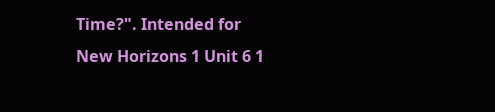Time?". Intended for New Horizons 1 Unit 6 1